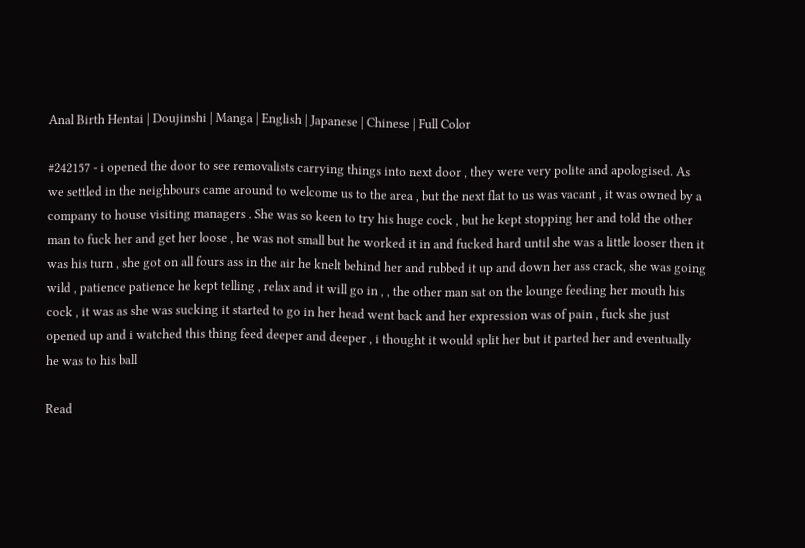Anal Birth Hentai | Doujinshi | Manga | English | Japanese | Chinese | Full Color

#242157 - i opened the door to see removalists carrying things into next door , they were very polite and apologised. As we settled in the neighbours came around to welcome us to the area , but the next flat to us was vacant , it was owned by a company to house visiting managers . She was so keen to try his huge cock , but he kept stopping her and told the other man to fuck her and get her loose , he was not small but he worked it in and fucked hard until she was a little looser then it was his turn , she got on all fours ass in the air he knelt behind her and rubbed it up and down her ass crack, she was going wild , patience patience he kept telling , relax and it will go in , , the other man sat on the lounge feeding her mouth his cock , it was as she was sucking it started to go in her head went back and her expression was of pain , fuck she just opened up and i watched this thing feed deeper and deeper , i thought it would split her but it parted her and eventually he was to his ball

Read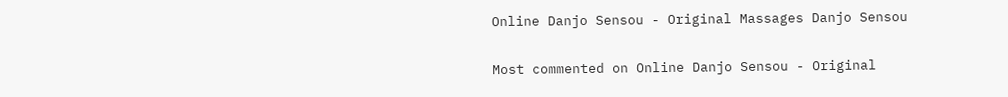Online Danjo Sensou - Original Massages Danjo Sensou

Most commented on Online Danjo Sensou - Original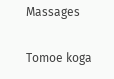Massages

Tomoe koga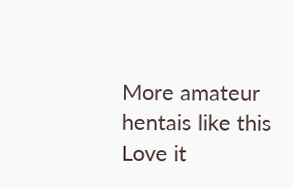More amateur hentais like this
Love it